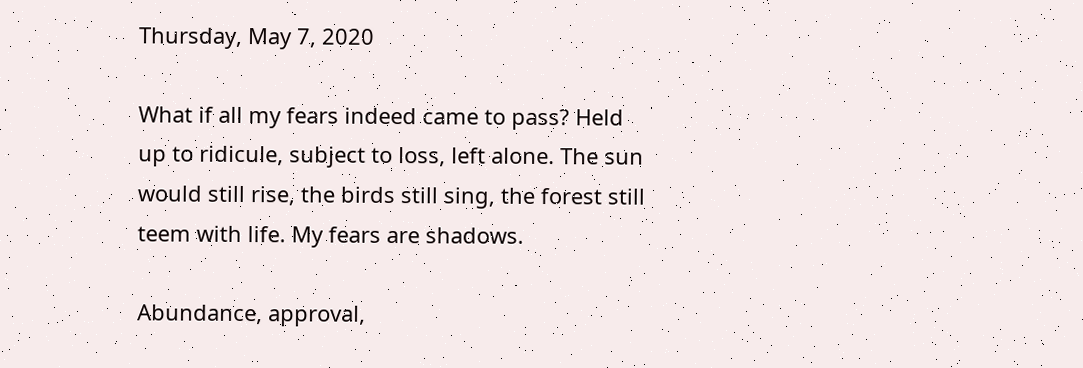Thursday, May 7, 2020

What if all my fears indeed came to pass? Held up to ridicule, subject to loss, left alone. The sun would still rise, the birds still sing, the forest still teem with life. My fears are shadows.

Abundance, approval,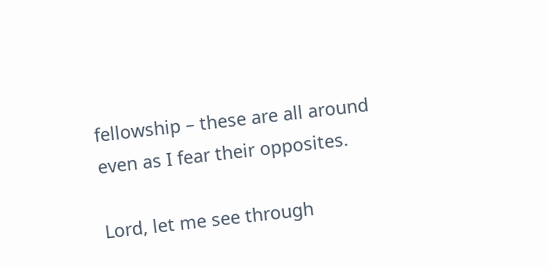fellowship – these are all around even as I fear their opposites.

Lord, let me see through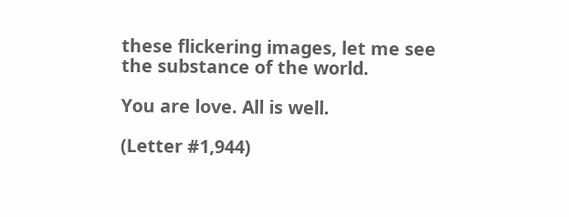these flickering images, let me see the substance of the world.

You are love. All is well.

(Letter #1,944)